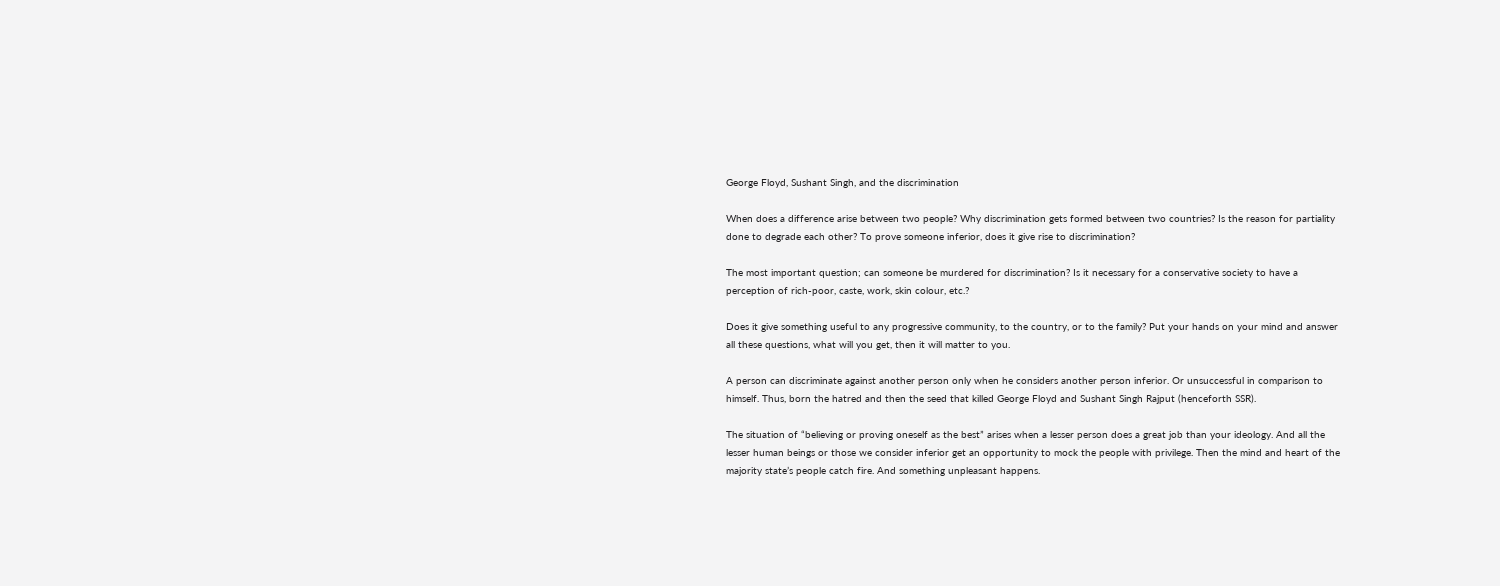George Floyd, Sushant Singh, and the discrimination

When does a difference arise between two people? Why discrimination gets formed between two countries? Is the reason for partiality done to degrade each other? To prove someone inferior, does it give rise to discrimination?

The most important question; can someone be murdered for discrimination? Is it necessary for a conservative society to have a perception of rich-poor, caste, work, skin colour, etc.?

Does it give something useful to any progressive community, to the country, or to the family? Put your hands on your mind and answer all these questions, what will you get, then it will matter to you.

A person can discriminate against another person only when he considers another person inferior. Or unsuccessful in comparison to himself. Thus, born the hatred and then the seed that killed George Floyd and Sushant Singh Rajput (henceforth SSR).

The situation of “believing or proving oneself as the best” arises when a lesser person does a great job than your ideology. And all the lesser human beings or those we consider inferior get an opportunity to mock the people with privilege. Then the mind and heart of the majority state’s people catch fire. And something unpleasant happens.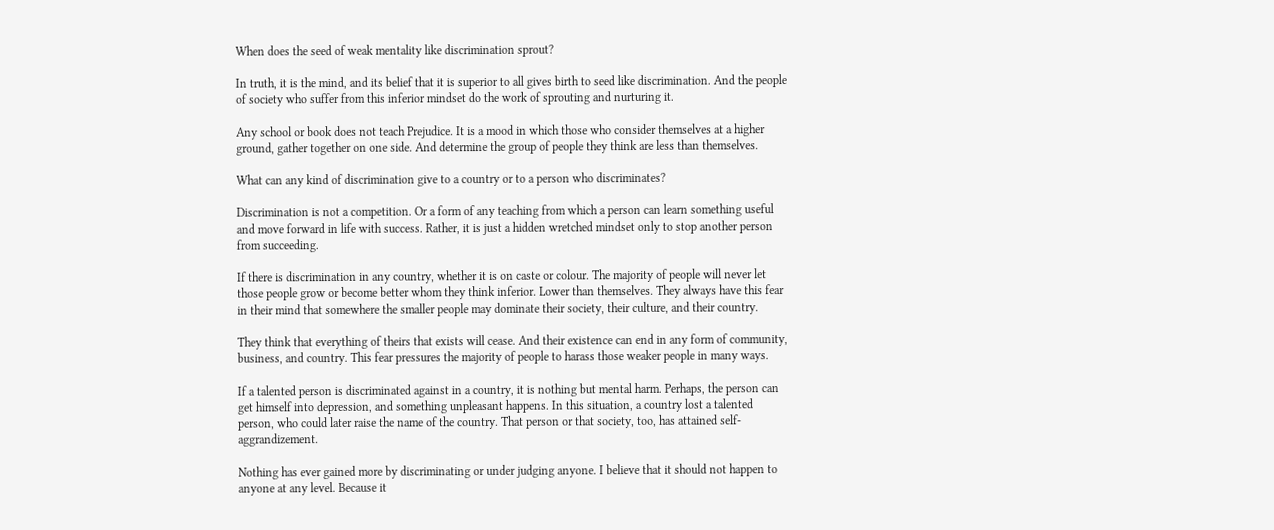When does the seed of weak mentality like discrimination sprout?

In truth, it is the mind, and its belief that it is superior to all gives birth to seed like discrimination. And the people of society who suffer from this inferior mindset do the work of sprouting and nurturing it.

Any school or book does not teach Prejudice. It is a mood in which those who consider themselves at a higher ground, gather together on one side. And determine the group of people they think are less than themselves.

What can any kind of discrimination give to a country or to a person who discriminates?

Discrimination is not a competition. Or a form of any teaching from which a person can learn something useful and move forward in life with success. Rather, it is just a hidden wretched mindset only to stop another person from succeeding.

If there is discrimination in any country, whether it is on caste or colour. The majority of people will never let those people grow or become better whom they think inferior. Lower than themselves. They always have this fear in their mind that somewhere the smaller people may dominate their society, their culture, and their country.

They think that everything of theirs that exists will cease. And their existence can end in any form of community, business, and country. This fear pressures the majority of people to harass those weaker people in many ways.

If a talented person is discriminated against in a country, it is nothing but mental harm. Perhaps, the person can get himself into depression, and something unpleasant happens. In this situation, a country lost a talented person, who could later raise the name of the country. That person or that society, too, has attained self-aggrandizement.

Nothing has ever gained more by discriminating or under judging anyone. I believe that it should not happen to anyone at any level. Because it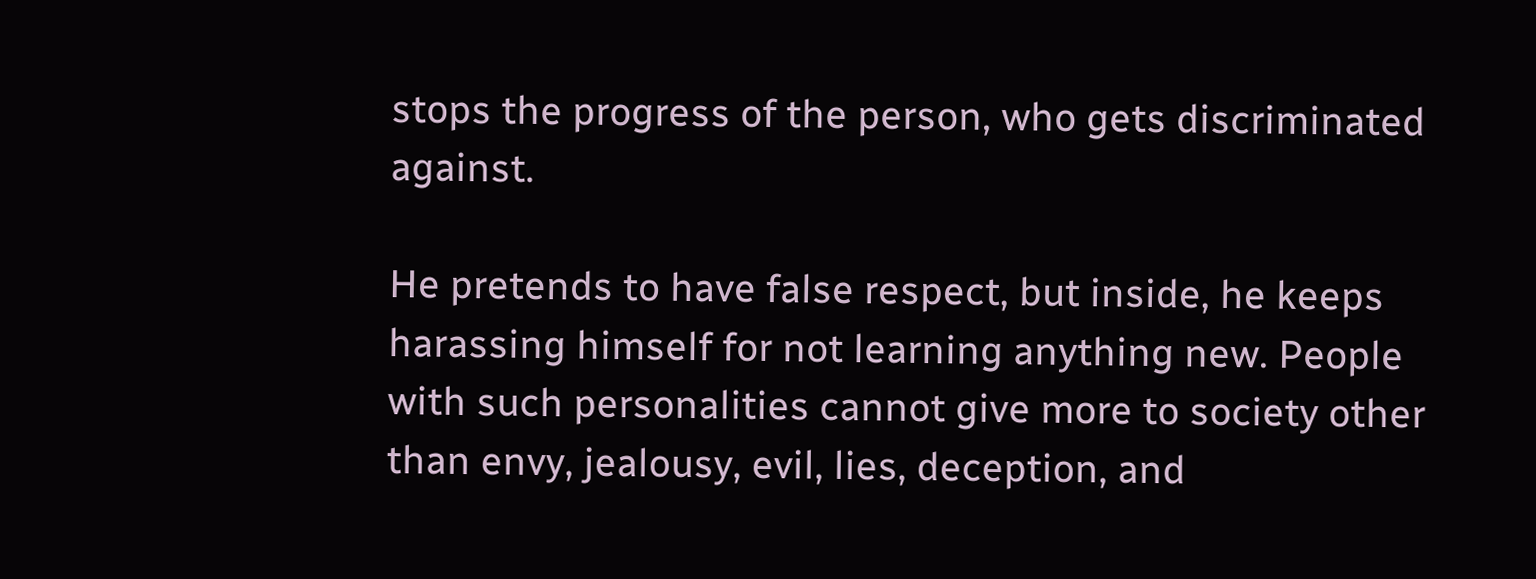stops the progress of the person, who gets discriminated against.

He pretends to have false respect, but inside, he keeps harassing himself for not learning anything new. People with such personalities cannot give more to society other than envy, jealousy, evil, lies, deception, and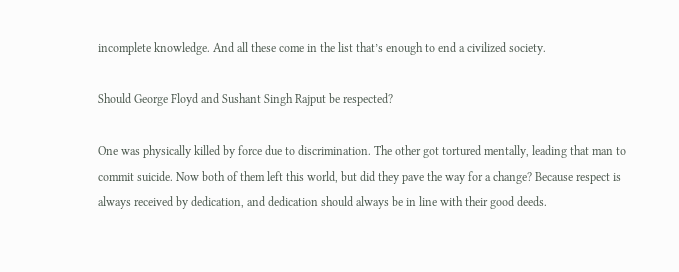incomplete knowledge. And all these come in the list that’s enough to end a civilized society.

Should George Floyd and Sushant Singh Rajput be respected?

One was physically killed by force due to discrimination. The other got tortured mentally, leading that man to commit suicide. Now both of them left this world, but did they pave the way for a change? Because respect is always received by dedication, and dedication should always be in line with their good deeds.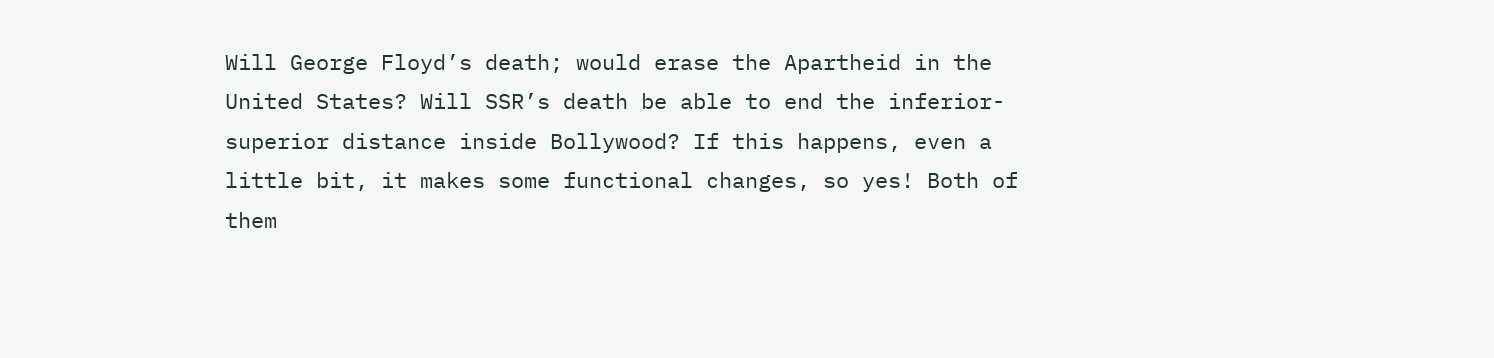Will George Floyd’s death; would erase the Apartheid in the United States? Will SSR’s death be able to end the inferior-superior distance inside Bollywood? If this happens, even a little bit, it makes some functional changes, so yes! Both of them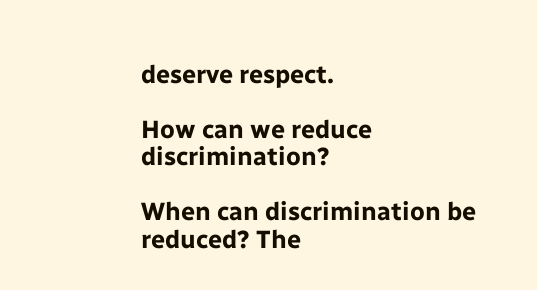deserve respect.

How can we reduce discrimination?

When can discrimination be reduced? The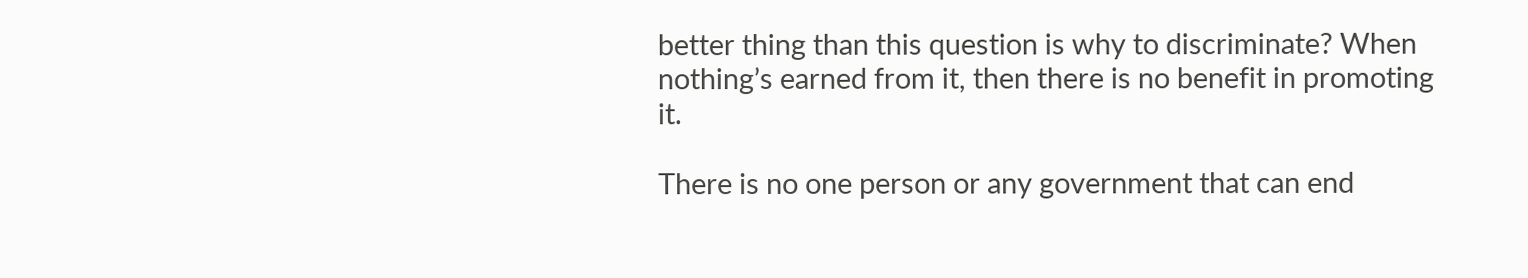better thing than this question is why to discriminate? When nothing’s earned from it, then there is no benefit in promoting it.

There is no one person or any government that can end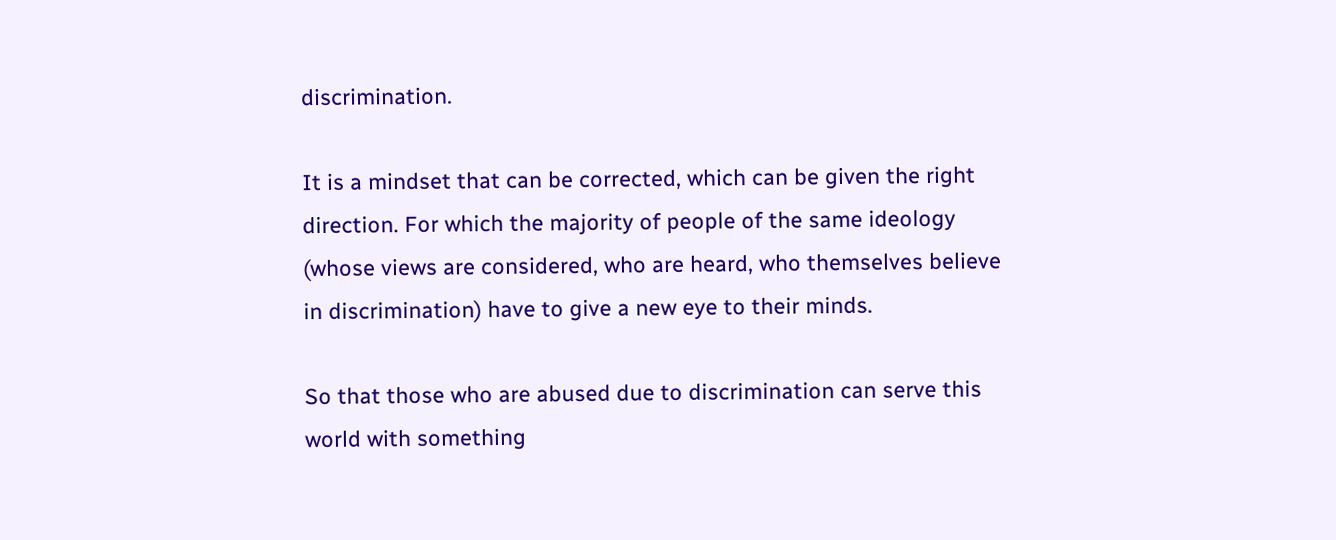discrimination.

It is a mindset that can be corrected, which can be given the right direction. For which the majority of people of the same ideology (whose views are considered, who are heard, who themselves believe in discrimination) have to give a new eye to their minds.

So that those who are abused due to discrimination can serve this world with something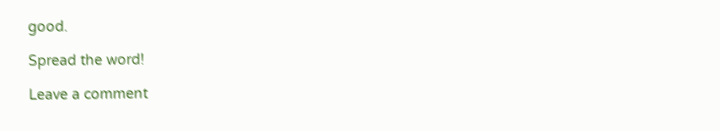good.

Spread the word!

Leave a comment